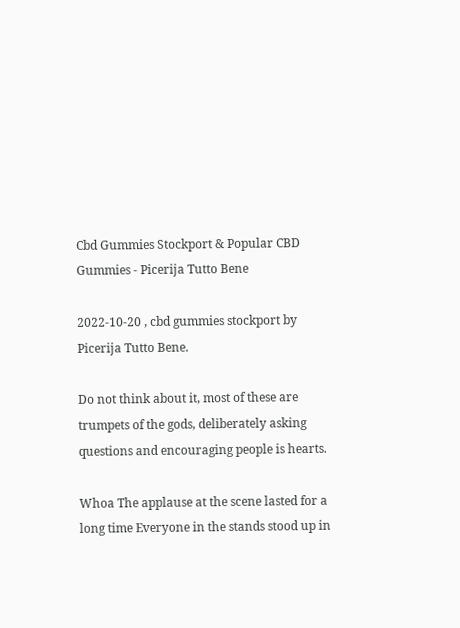Cbd Gummies Stockport & Popular CBD Gummies - Picerija Tutto Bene

2022-10-20 , cbd gummies stockport by Picerija Tutto Bene.

Do not think about it, most of these are trumpets of the gods, deliberately asking questions and encouraging people is hearts.

Whoa The applause at the scene lasted for a long time Everyone in the stands stood up in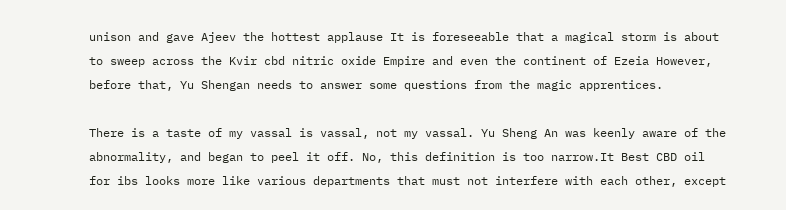unison and gave Ajeev the hottest applause It is foreseeable that a magical storm is about to sweep across the Kvir cbd nitric oxide Empire and even the continent of Ezeia However, before that, Yu Shengan needs to answer some questions from the magic apprentices.

There is a taste of my vassal is vassal, not my vassal. Yu Sheng An was keenly aware of the abnormality, and began to peel it off. No, this definition is too narrow.It Best CBD oil for ibs looks more like various departments that must not interfere with each other, except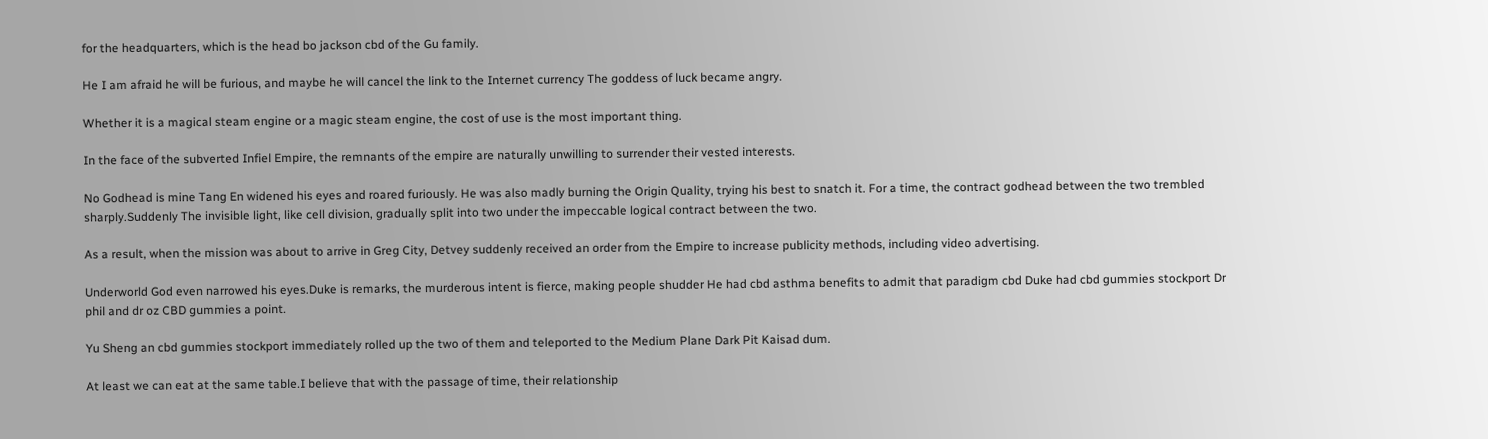for the headquarters, which is the head bo jackson cbd of the Gu family.

He I am afraid he will be furious, and maybe he will cancel the link to the Internet currency The goddess of luck became angry.

Whether it is a magical steam engine or a magic steam engine, the cost of use is the most important thing.

In the face of the subverted Infiel Empire, the remnants of the empire are naturally unwilling to surrender their vested interests.

No Godhead is mine Tang En widened his eyes and roared furiously. He was also madly burning the Origin Quality, trying his best to snatch it. For a time, the contract godhead between the two trembled sharply.Suddenly The invisible light, like cell division, gradually split into two under the impeccable logical contract between the two.

As a result, when the mission was about to arrive in Greg City, Detvey suddenly received an order from the Empire to increase publicity methods, including video advertising.

Underworld God even narrowed his eyes.Duke is remarks, the murderous intent is fierce, making people shudder He had cbd asthma benefits to admit that paradigm cbd Duke had cbd gummies stockport Dr phil and dr oz CBD gummies a point.

Yu Sheng an cbd gummies stockport immediately rolled up the two of them and teleported to the Medium Plane Dark Pit Kaisad dum.

At least we can eat at the same table.I believe that with the passage of time, their relationship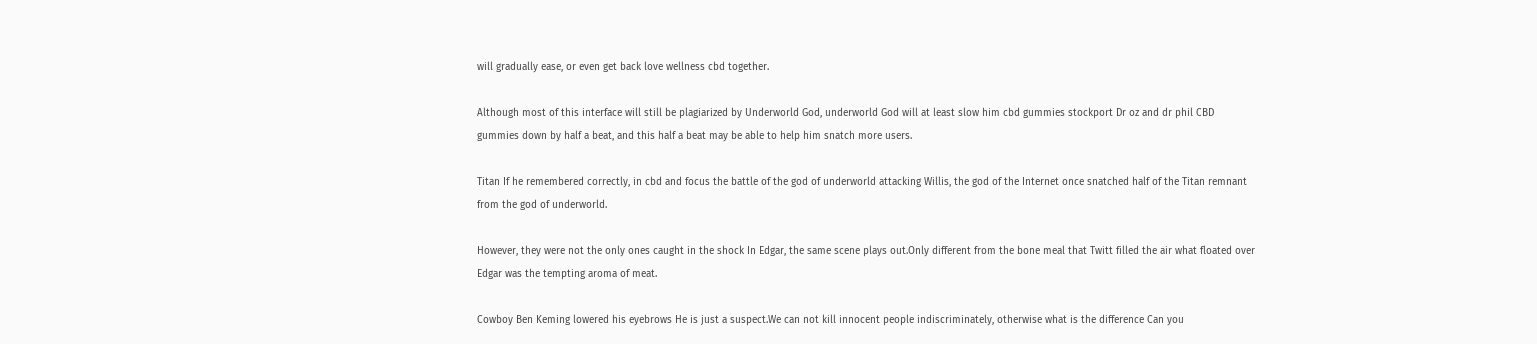will gradually ease, or even get back love wellness cbd together.

Although most of this interface will still be plagiarized by Underworld God, underworld God will at least slow him cbd gummies stockport Dr oz and dr phil CBD gummies down by half a beat, and this half a beat may be able to help him snatch more users.

Titan If he remembered correctly, in cbd and focus the battle of the god of underworld attacking Willis, the god of the Internet once snatched half of the Titan remnant from the god of underworld.

However, they were not the only ones caught in the shock In Edgar, the same scene plays out.Only different from the bone meal that Twitt filled the air what floated over Edgar was the tempting aroma of meat.

Cowboy Ben Keming lowered his eyebrows He is just a suspect.We can not kill innocent people indiscriminately, otherwise what is the difference Can you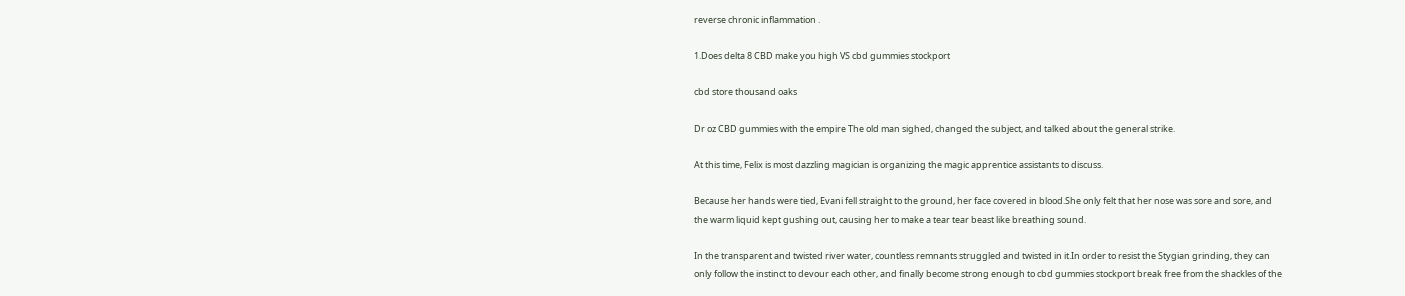reverse chronic inflammation .

1.Does delta 8 CBD make you high VS cbd gummies stockport

cbd store thousand oaks

Dr oz CBD gummies with the empire The old man sighed, changed the subject, and talked about the general strike.

At this time, Felix is most dazzling magician is organizing the magic apprentice assistants to discuss.

Because her hands were tied, Evani fell straight to the ground, her face covered in blood.She only felt that her nose was sore and sore, and the warm liquid kept gushing out, causing her to make a tear tear beast like breathing sound.

In the transparent and twisted river water, countless remnants struggled and twisted in it.In order to resist the Stygian grinding, they can only follow the instinct to devour each other, and finally become strong enough to cbd gummies stockport break free from the shackles of the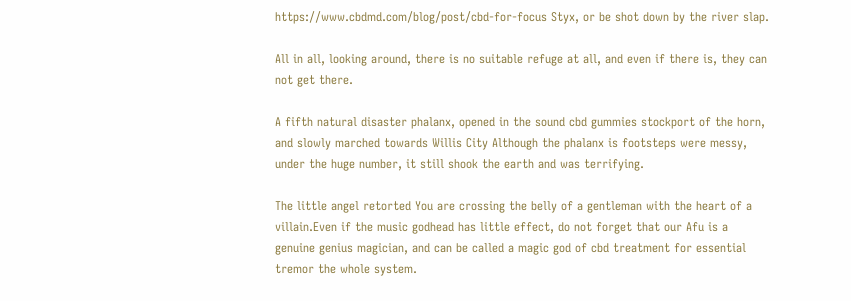https://www.cbdmd.com/blog/post/cbd-for-focus Styx, or be shot down by the river slap.

All in all, looking around, there is no suitable refuge at all, and even if there is, they can not get there.

A fifth natural disaster phalanx, opened in the sound cbd gummies stockport of the horn, and slowly marched towards Willis City Although the phalanx is footsteps were messy, under the huge number, it still shook the earth and was terrifying.

The little angel retorted You are crossing the belly of a gentleman with the heart of a villain.Even if the music godhead has little effect, do not forget that our Afu is a genuine genius magician, and can be called a magic god of cbd treatment for essential tremor the whole system.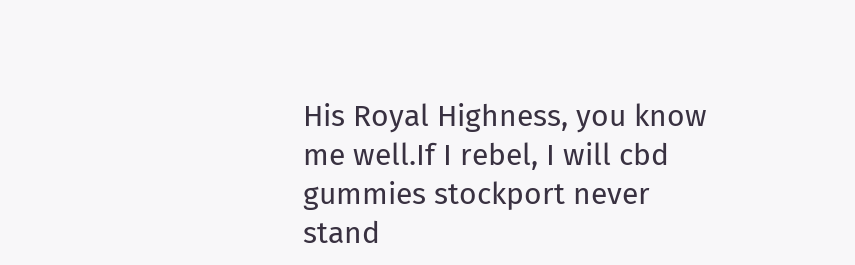His Royal Highness, you know me well.If I rebel, I will cbd gummies stockport never stand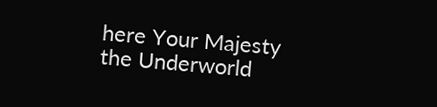here Your Majesty the Underworld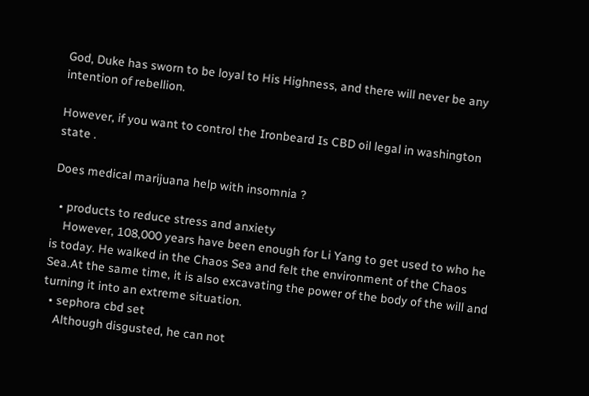God, Duke has sworn to be loyal to His Highness, and there will never be any intention of rebellion.

However, if you want to control the Ironbeard Is CBD oil legal in washington state .

Does medical marijuana help with insomnia ?

  • products to reduce stress and anxiety
    However, 108,000 years have been enough for Li Yang to get used to who he is today. He walked in the Chaos Sea and felt the environment of the Chaos Sea.At the same time, it is also excavating the power of the body of the will and turning it into an extreme situation.
  • sephora cbd set
    Although disgusted, he can not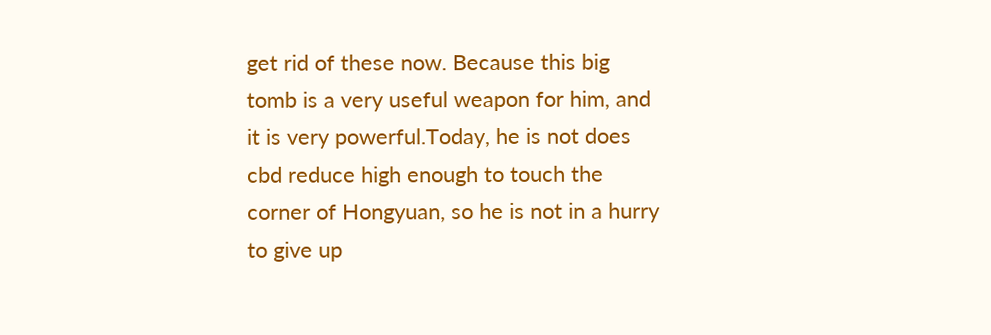get rid of these now. Because this big tomb is a very useful weapon for him, and it is very powerful.Today, he is not does cbd reduce high enough to touch the corner of Hongyuan, so he is not in a hurry to give up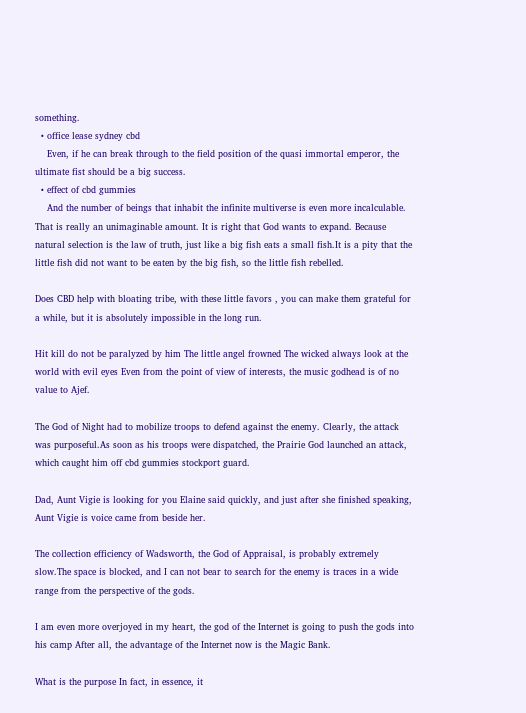something.
  • office lease sydney cbd
    Even, if he can break through to the field position of the quasi immortal emperor, the ultimate fist should be a big success.
  • effect of cbd gummies
    And the number of beings that inhabit the infinite multiverse is even more incalculable. That is really an unimaginable amount. It is right that God wants to expand. Because natural selection is the law of truth, just like a big fish eats a small fish.It is a pity that the little fish did not want to be eaten by the big fish, so the little fish rebelled.

Does CBD help with bloating tribe, with these little favors , you can make them grateful for a while, but it is absolutely impossible in the long run.

Hit kill do not be paralyzed by him The little angel frowned The wicked always look at the world with evil eyes Even from the point of view of interests, the music godhead is of no value to Ajef.

The God of Night had to mobilize troops to defend against the enemy. Clearly, the attack was purposeful.As soon as his troops were dispatched, the Prairie God launched an attack, which caught him off cbd gummies stockport guard.

Dad, Aunt Vigie is looking for you Elaine said quickly, and just after she finished speaking, Aunt Vigie is voice came from beside her.

The collection efficiency of Wadsworth, the God of Appraisal, is probably extremely slow.The space is blocked, and I can not bear to search for the enemy is traces in a wide range from the perspective of the gods.

I am even more overjoyed in my heart, the god of the Internet is going to push the gods into his camp After all, the advantage of the Internet now is the Magic Bank.

What is the purpose In fact, in essence, it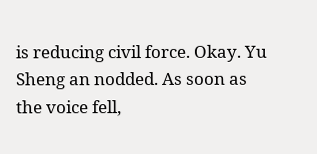is reducing civil force. Okay. Yu Sheng an nodded. As soon as the voice fell,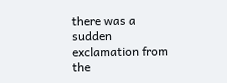there was a sudden exclamation from the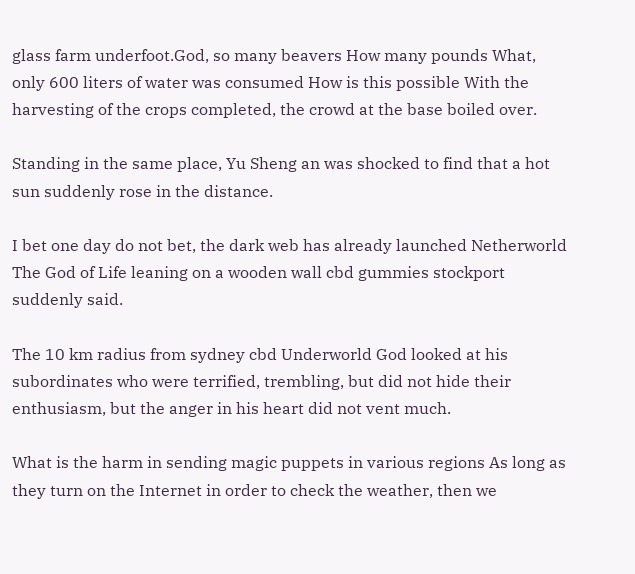glass farm underfoot.God, so many beavers How many pounds What, only 600 liters of water was consumed How is this possible With the harvesting of the crops completed, the crowd at the base boiled over.

Standing in the same place, Yu Sheng an was shocked to find that a hot sun suddenly rose in the distance.

I bet one day do not bet, the dark web has already launched Netherworld The God of Life leaning on a wooden wall cbd gummies stockport suddenly said.

The 10 km radius from sydney cbd Underworld God looked at his subordinates who were terrified, trembling, but did not hide their enthusiasm, but the anger in his heart did not vent much.

What is the harm in sending magic puppets in various regions As long as they turn on the Internet in order to check the weather, then we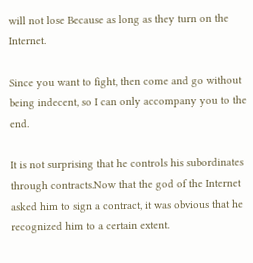will not lose Because as long as they turn on the Internet.

Since you want to fight, then come and go without being indecent, so I can only accompany you to the end.

It is not surprising that he controls his subordinates through contracts.Now that the god of the Internet asked him to sign a contract, it was obvious that he recognized him to a certain extent.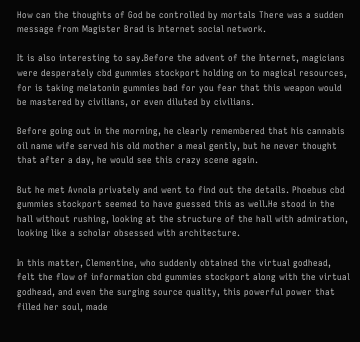How can the thoughts of God be controlled by mortals There was a sudden message from Magister Brad is Internet social network.

It is also interesting to say.Before the advent of the Internet, magicians were desperately cbd gummies stockport holding on to magical resources, for is taking melatonin gummies bad for you fear that this weapon would be mastered by civilians, or even diluted by civilians.

Before going out in the morning, he clearly remembered that his cannabis oil name wife served his old mother a meal gently, but he never thought that after a day, he would see this crazy scene again.

But he met Avnola privately and went to find out the details. Phoebus cbd gummies stockport seemed to have guessed this as well.He stood in the hall without rushing, looking at the structure of the hall with admiration, looking like a scholar obsessed with architecture.

In this matter, Clementine, who suddenly obtained the virtual godhead, felt the flow of information cbd gummies stockport along with the virtual godhead, and even the surging source quality, this powerful power that filled her soul, made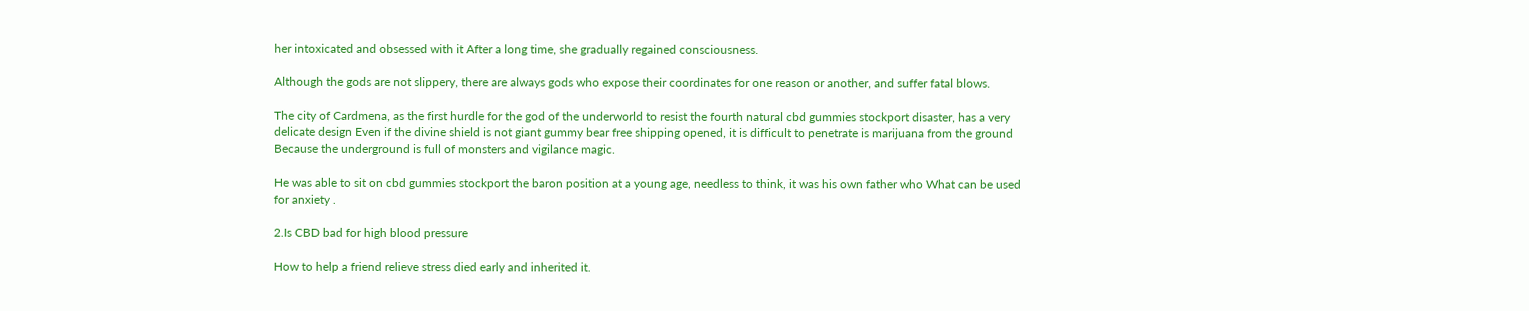her intoxicated and obsessed with it After a long time, she gradually regained consciousness.

Although the gods are not slippery, there are always gods who expose their coordinates for one reason or another, and suffer fatal blows.

The city of Cardmena, as the first hurdle for the god of the underworld to resist the fourth natural cbd gummies stockport disaster, has a very delicate design Even if the divine shield is not giant gummy bear free shipping opened, it is difficult to penetrate is marijuana from the ground Because the underground is full of monsters and vigilance magic.

He was able to sit on cbd gummies stockport the baron position at a young age, needless to think, it was his own father who What can be used for anxiety .

2.Is CBD bad for high blood pressure

How to help a friend relieve stress died early and inherited it.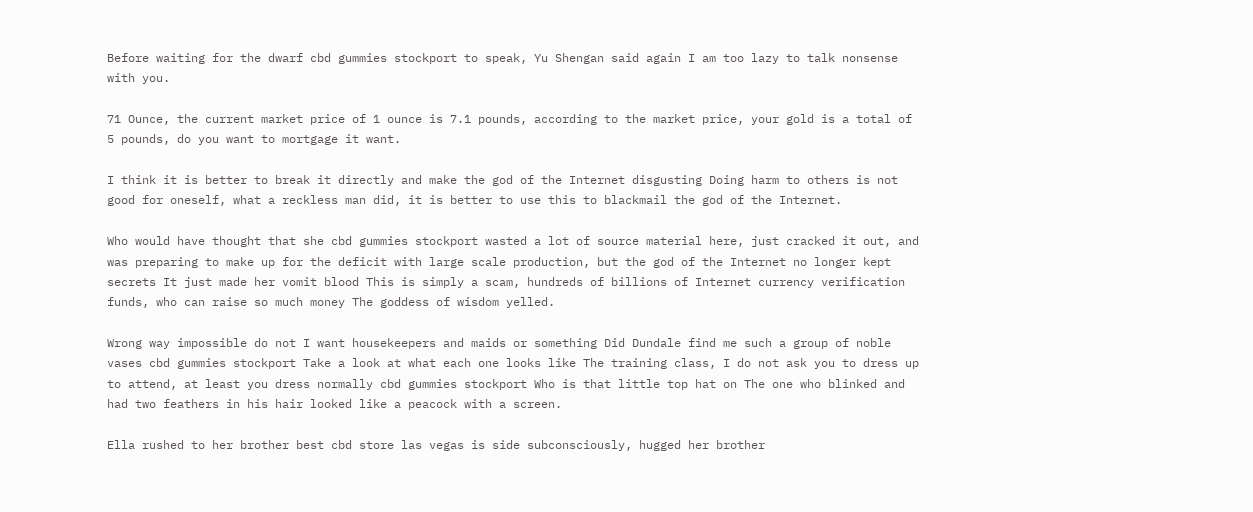Before waiting for the dwarf cbd gummies stockport to speak, Yu Shengan said again I am too lazy to talk nonsense with you.

71 Ounce, the current market price of 1 ounce is 7.1 pounds, according to the market price, your gold is a total of 5 pounds, do you want to mortgage it want.

I think it is better to break it directly and make the god of the Internet disgusting Doing harm to others is not good for oneself, what a reckless man did, it is better to use this to blackmail the god of the Internet.

Who would have thought that she cbd gummies stockport wasted a lot of source material here, just cracked it out, and was preparing to make up for the deficit with large scale production, but the god of the Internet no longer kept secrets It just made her vomit blood This is simply a scam, hundreds of billions of Internet currency verification funds, who can raise so much money The goddess of wisdom yelled.

Wrong way impossible do not I want housekeepers and maids or something Did Dundale find me such a group of noble vases cbd gummies stockport Take a look at what each one looks like The training class, I do not ask you to dress up to attend, at least you dress normally cbd gummies stockport Who is that little top hat on The one who blinked and had two feathers in his hair looked like a peacock with a screen.

Ella rushed to her brother best cbd store las vegas is side subconsciously, hugged her brother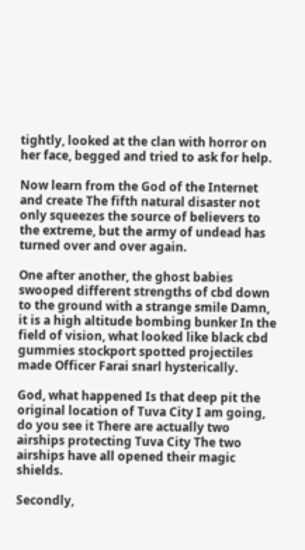tightly, looked at the clan with horror on her face, begged and tried to ask for help.

Now learn from the God of the Internet and create The fifth natural disaster not only squeezes the source of believers to the extreme, but the army of undead has turned over and over again.

One after another, the ghost babies swooped different strengths of cbd down to the ground with a strange smile Damn, it is a high altitude bombing bunker In the field of vision, what looked like black cbd gummies stockport spotted projectiles made Officer Farai snarl hysterically.

God, what happened Is that deep pit the original location of Tuva City I am going, do you see it There are actually two airships protecting Tuva City The two airships have all opened their magic shields.

Secondly,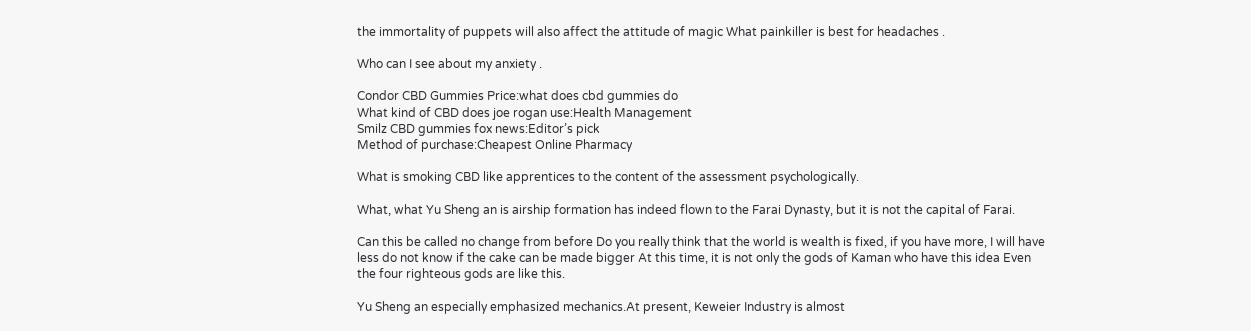the immortality of puppets will also affect the attitude of magic What painkiller is best for headaches .

Who can I see about my anxiety .

Condor CBD Gummies Price:what does cbd gummies do
What kind of CBD does joe rogan use:Health Management
Smilz CBD gummies fox news:Editor’s pick
Method of purchase:Cheapest Online Pharmacy

What is smoking CBD like apprentices to the content of the assessment psychologically.

What, what Yu Sheng an is airship formation has indeed flown to the Farai Dynasty, but it is not the capital of Farai.

Can this be called no change from before Do you really think that the world is wealth is fixed, if you have more, I will have less do not know if the cake can be made bigger At this time, it is not only the gods of Kaman who have this idea Even the four righteous gods are like this.

Yu Sheng an especially emphasized mechanics.At present, Keweier Industry is almost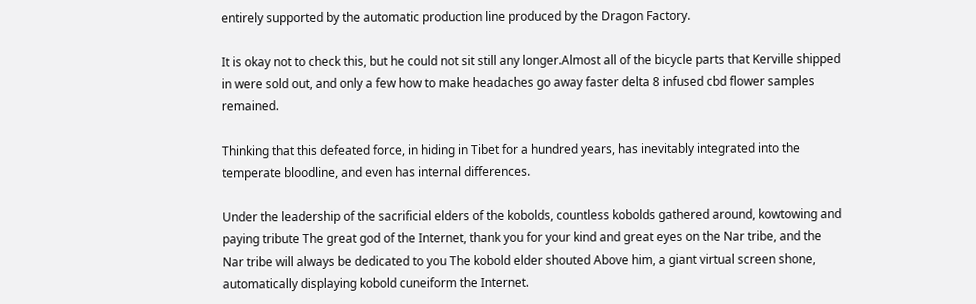entirely supported by the automatic production line produced by the Dragon Factory.

It is okay not to check this, but he could not sit still any longer.Almost all of the bicycle parts that Kerville shipped in were sold out, and only a few how to make headaches go away faster delta 8 infused cbd flower samples remained.

Thinking that this defeated force, in hiding in Tibet for a hundred years, has inevitably integrated into the temperate bloodline, and even has internal differences.

Under the leadership of the sacrificial elders of the kobolds, countless kobolds gathered around, kowtowing and paying tribute The great god of the Internet, thank you for your kind and great eyes on the Nar tribe, and the Nar tribe will always be dedicated to you The kobold elder shouted Above him, a giant virtual screen shone, automatically displaying kobold cuneiform the Internet.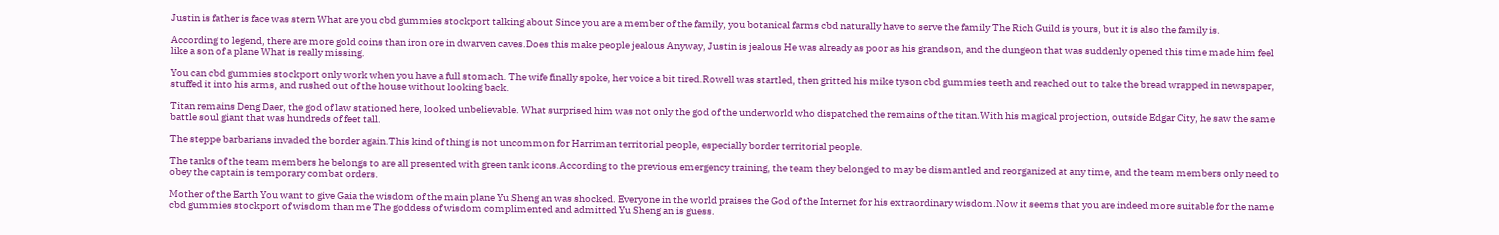Justin is father is face was stern What are you cbd gummies stockport talking about Since you are a member of the family, you botanical farms cbd naturally have to serve the family The Rich Guild is yours, but it is also the family is.

According to legend, there are more gold coins than iron ore in dwarven caves.Does this make people jealous Anyway, Justin is jealous He was already as poor as his grandson, and the dungeon that was suddenly opened this time made him feel like a son of a plane What is really missing.

You can cbd gummies stockport only work when you have a full stomach. The wife finally spoke, her voice a bit tired.Rowell was startled, then gritted his mike tyson cbd gummies teeth and reached out to take the bread wrapped in newspaper, stuffed it into his arms, and rushed out of the house without looking back.

Titan remains Deng Daer, the god of law stationed here, looked unbelievable. What surprised him was not only the god of the underworld who dispatched the remains of the titan.With his magical projection, outside Edgar City, he saw the same battle soul giant that was hundreds of feet tall.

The steppe barbarians invaded the border again.This kind of thing is not uncommon for Harriman territorial people, especially border territorial people.

The tanks of the team members he belongs to are all presented with green tank icons.According to the previous emergency training, the team they belonged to may be dismantled and reorganized at any time, and the team members only need to obey the captain is temporary combat orders.

Mother of the Earth You want to give Gaia the wisdom of the main plane Yu Sheng an was shocked. Everyone in the world praises the God of the Internet for his extraordinary wisdom.Now it seems that you are indeed more suitable for the name cbd gummies stockport of wisdom than me The goddess of wisdom complimented and admitted Yu Sheng an is guess.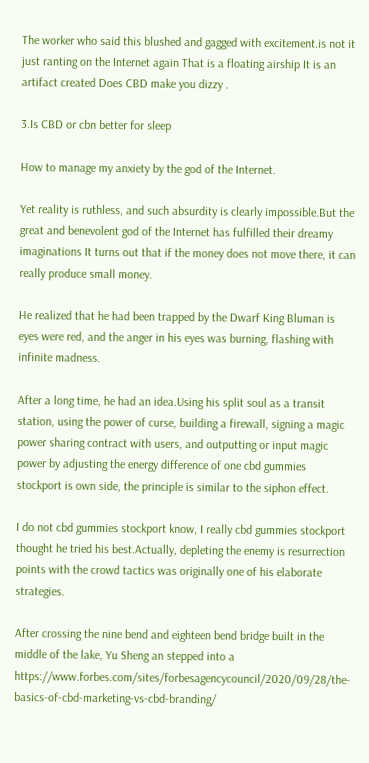The worker who said this blushed and gagged with excitement.is not it just ranting on the Internet again That is a floating airship It is an artifact created Does CBD make you dizzy .

3.Is CBD or cbn better for sleep

How to manage my anxiety by the god of the Internet.

Yet reality is ruthless, and such absurdity is clearly impossible.But the great and benevolent god of the Internet has fulfilled their dreamy imaginations It turns out that if the money does not move there, it can really produce small money.

He realized that he had been trapped by the Dwarf King Bluman is eyes were red, and the anger in his eyes was burning, flashing with infinite madness.

After a long time, he had an idea.Using his split soul as a transit station, using the power of curse, building a firewall, signing a magic power sharing contract with users, and outputting or input magic power by adjusting the energy difference of one cbd gummies stockport is own side, the principle is similar to the siphon effect.

I do not cbd gummies stockport know, I really cbd gummies stockport thought he tried his best.Actually, depleting the enemy is resurrection points with the crowd tactics was originally one of his elaborate strategies.

After crossing the nine bend and eighteen bend bridge built in the middle of the lake, Yu Sheng an stepped into a https://www.forbes.com/sites/forbesagencycouncil/2020/09/28/the-basics-of-cbd-marketing-vs-cbd-branding/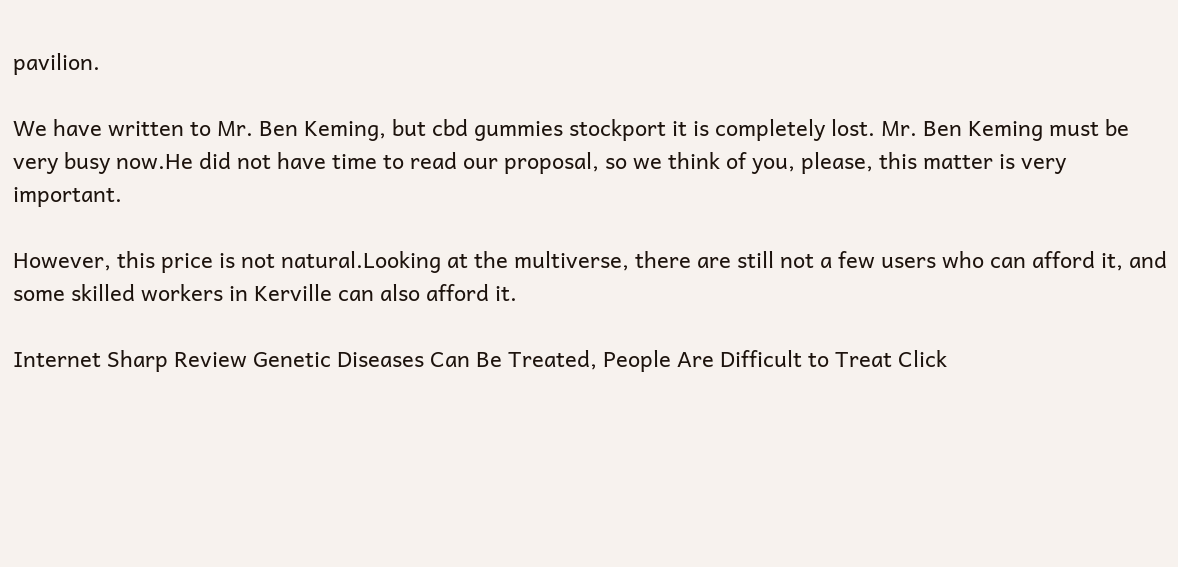pavilion.

We have written to Mr. Ben Keming, but cbd gummies stockport it is completely lost. Mr. Ben Keming must be very busy now.He did not have time to read our proposal, so we think of you, please, this matter is very important.

However, this price is not natural.Looking at the multiverse, there are still not a few users who can afford it, and some skilled workers in Kerville can also afford it.

Internet Sharp Review Genetic Diseases Can Be Treated, People Are Difficult to Treat Click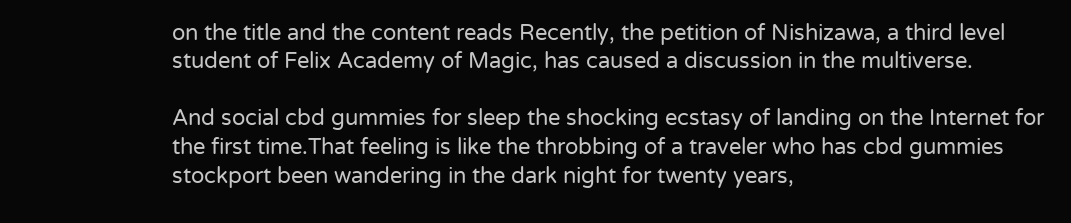on the title and the content reads Recently, the petition of Nishizawa, a third level student of Felix Academy of Magic, has caused a discussion in the multiverse.

And social cbd gummies for sleep the shocking ecstasy of landing on the Internet for the first time.That feeling is like the throbbing of a traveler who has cbd gummies stockport been wandering in the dark night for twenty years,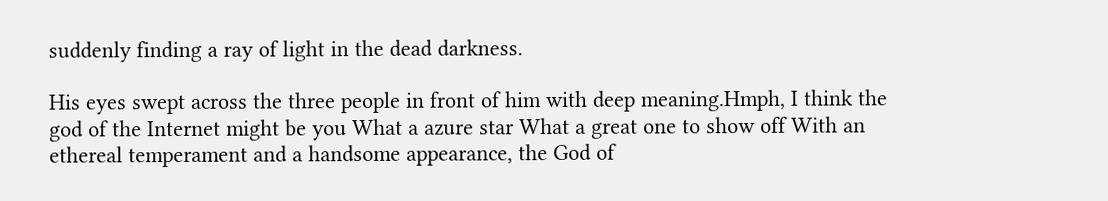suddenly finding a ray of light in the dead darkness.

His eyes swept across the three people in front of him with deep meaning.Hmph, I think the god of the Internet might be you What a azure star What a great one to show off With an ethereal temperament and a handsome appearance, the God of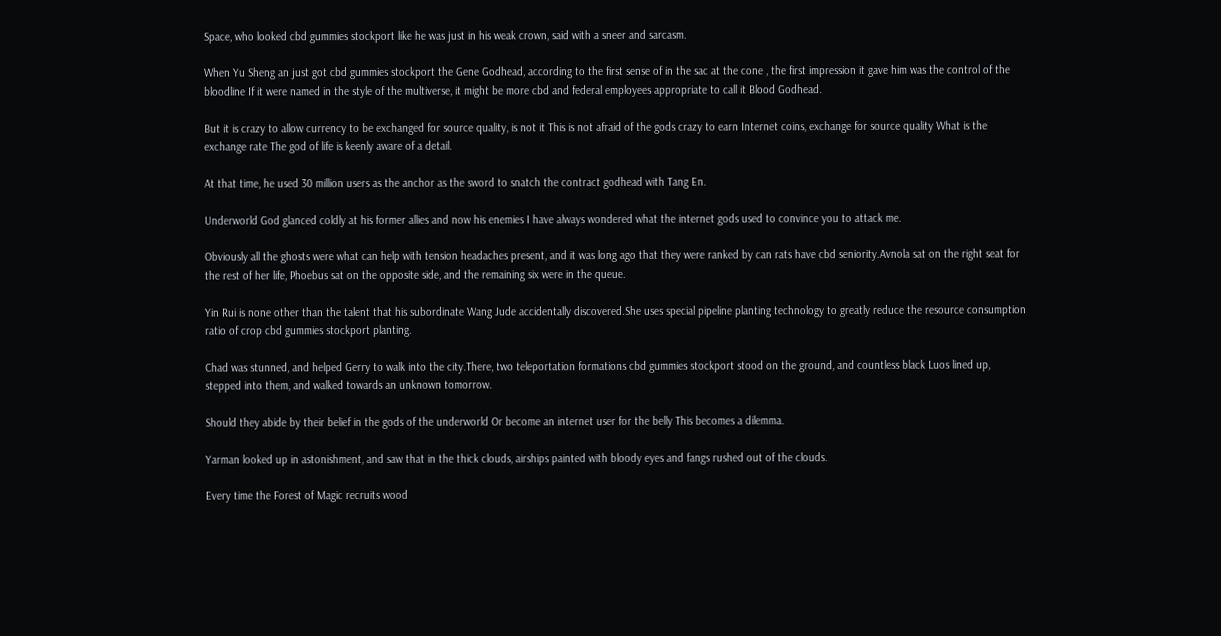Space, who looked cbd gummies stockport like he was just in his weak crown, said with a sneer and sarcasm.

When Yu Sheng an just got cbd gummies stockport the Gene Godhead, according to the first sense of in the sac at the cone , the first impression it gave him was the control of the bloodline If it were named in the style of the multiverse, it might be more cbd and federal employees appropriate to call it Blood Godhead.

But it is crazy to allow currency to be exchanged for source quality, is not it This is not afraid of the gods crazy to earn Internet coins, exchange for source quality What is the exchange rate The god of life is keenly aware of a detail.

At that time, he used 30 million users as the anchor as the sword to snatch the contract godhead with Tang En.

Underworld God glanced coldly at his former allies and now his enemies I have always wondered what the internet gods used to convince you to attack me.

Obviously all the ghosts were what can help with tension headaches present, and it was long ago that they were ranked by can rats have cbd seniority.Avnola sat on the right seat for the rest of her life, Phoebus sat on the opposite side, and the remaining six were in the queue.

Yin Rui is none other than the talent that his subordinate Wang Jude accidentally discovered.She uses special pipeline planting technology to greatly reduce the resource consumption ratio of crop cbd gummies stockport planting.

Chad was stunned, and helped Gerry to walk into the city.There, two teleportation formations cbd gummies stockport stood on the ground, and countless black Luos lined up, stepped into them, and walked towards an unknown tomorrow.

Should they abide by their belief in the gods of the underworld Or become an internet user for the belly This becomes a dilemma.

Yarman looked up in astonishment, and saw that in the thick clouds, airships painted with bloody eyes and fangs rushed out of the clouds.

Every time the Forest of Magic recruits wood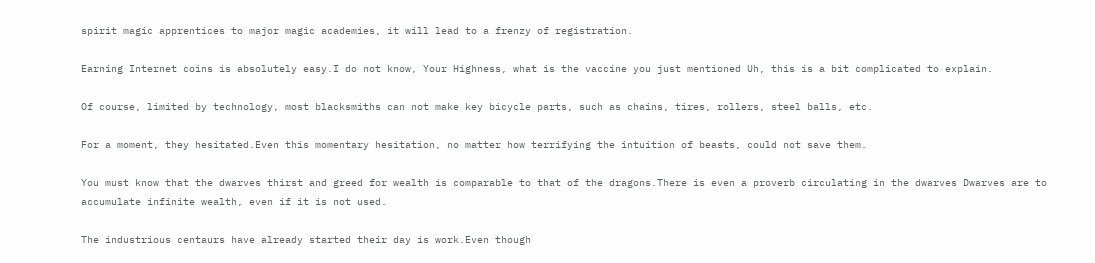spirit magic apprentices to major magic academies, it will lead to a frenzy of registration.

Earning Internet coins is absolutely easy.I do not know, Your Highness, what is the vaccine you just mentioned Uh, this is a bit complicated to explain.

Of course, limited by technology, most blacksmiths can not make key bicycle parts, such as chains, tires, rollers, steel balls, etc.

For a moment, they hesitated.Even this momentary hesitation, no matter how terrifying the intuition of beasts, could not save them.

You must know that the dwarves thirst and greed for wealth is comparable to that of the dragons.There is even a proverb circulating in the dwarves Dwarves are to accumulate infinite wealth, even if it is not used.

The industrious centaurs have already started their day is work.Even though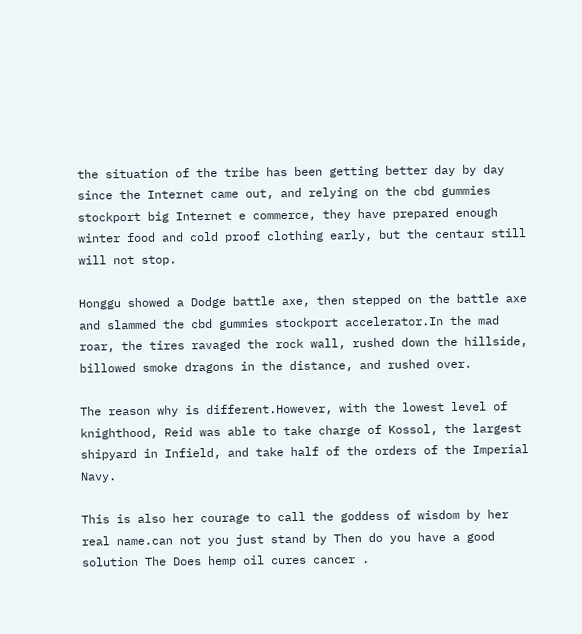the situation of the tribe has been getting better day by day since the Internet came out, and relying on the cbd gummies stockport big Internet e commerce, they have prepared enough winter food and cold proof clothing early, but the centaur still will not stop.

Honggu showed a Dodge battle axe, then stepped on the battle axe and slammed the cbd gummies stockport accelerator.In the mad roar, the tires ravaged the rock wall, rushed down the hillside, billowed smoke dragons in the distance, and rushed over.

The reason why is different.However, with the lowest level of knighthood, Reid was able to take charge of Kossol, the largest shipyard in Infield, and take half of the orders of the Imperial Navy.

This is also her courage to call the goddess of wisdom by her real name.can not you just stand by Then do you have a good solution The Does hemp oil cures cancer .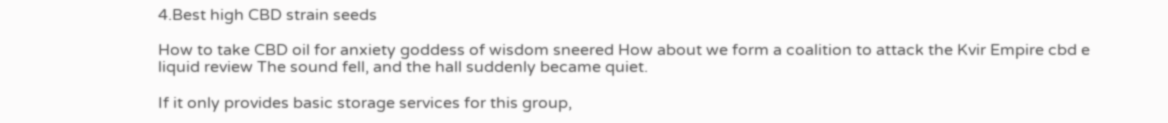4.Best high CBD strain seeds

How to take CBD oil for anxiety goddess of wisdom sneered How about we form a coalition to attack the Kvir Empire cbd e liquid review The sound fell, and the hall suddenly became quiet.

If it only provides basic storage services for this group,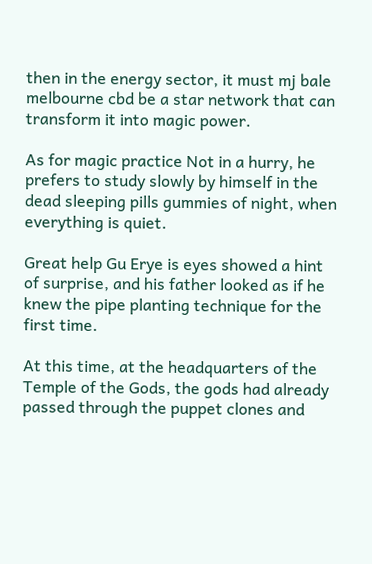then in the energy sector, it must mj bale melbourne cbd be a star network that can transform it into magic power.

As for magic practice Not in a hurry, he prefers to study slowly by himself in the dead sleeping pills gummies of night, when everything is quiet.

Great help Gu Erye is eyes showed a hint of surprise, and his father looked as if he knew the pipe planting technique for the first time.

At this time, at the headquarters of the Temple of the Gods, the gods had already passed through the puppet clones and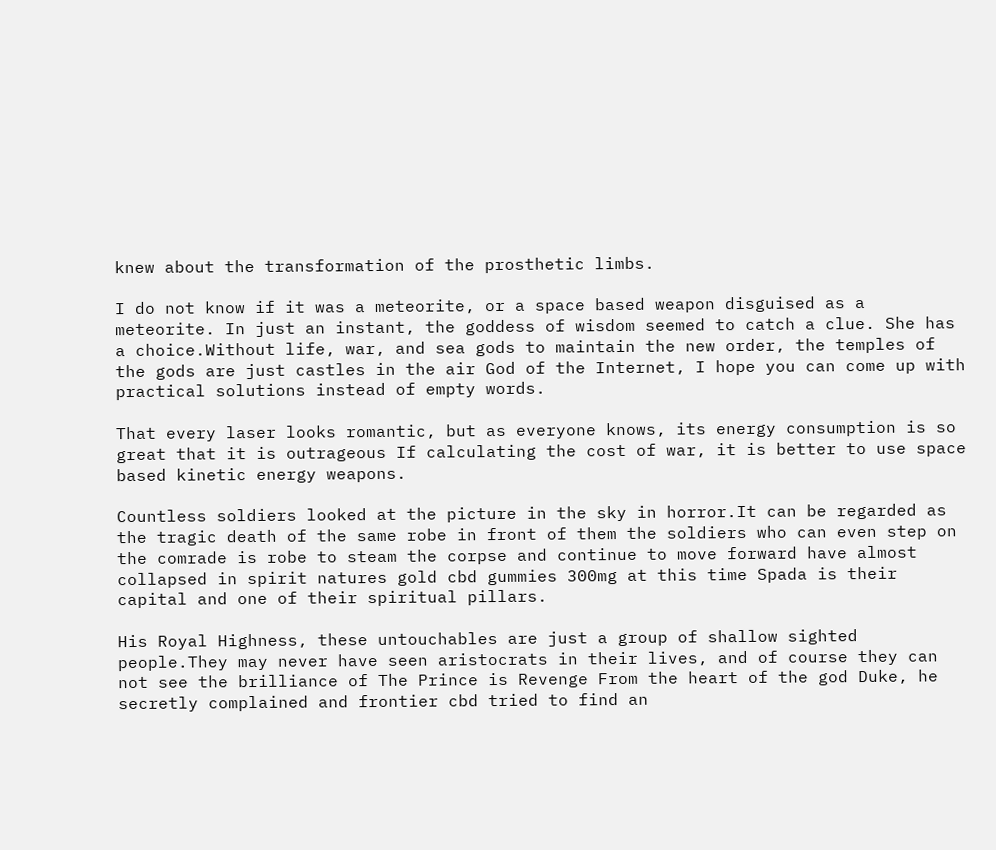knew about the transformation of the prosthetic limbs.

I do not know if it was a meteorite, or a space based weapon disguised as a meteorite. In just an instant, the goddess of wisdom seemed to catch a clue. She has a choice.Without life, war, and sea gods to maintain the new order, the temples of the gods are just castles in the air God of the Internet, I hope you can come up with practical solutions instead of empty words.

That every laser looks romantic, but as everyone knows, its energy consumption is so great that it is outrageous If calculating the cost of war, it is better to use space based kinetic energy weapons.

Countless soldiers looked at the picture in the sky in horror.It can be regarded as the tragic death of the same robe in front of them the soldiers who can even step on the comrade is robe to steam the corpse and continue to move forward have almost collapsed in spirit natures gold cbd gummies 300mg at this time Spada is their capital and one of their spiritual pillars.

His Royal Highness, these untouchables are just a group of shallow sighted people.They may never have seen aristocrats in their lives, and of course they can not see the brilliance of The Prince is Revenge From the heart of the god Duke, he secretly complained and frontier cbd tried to find an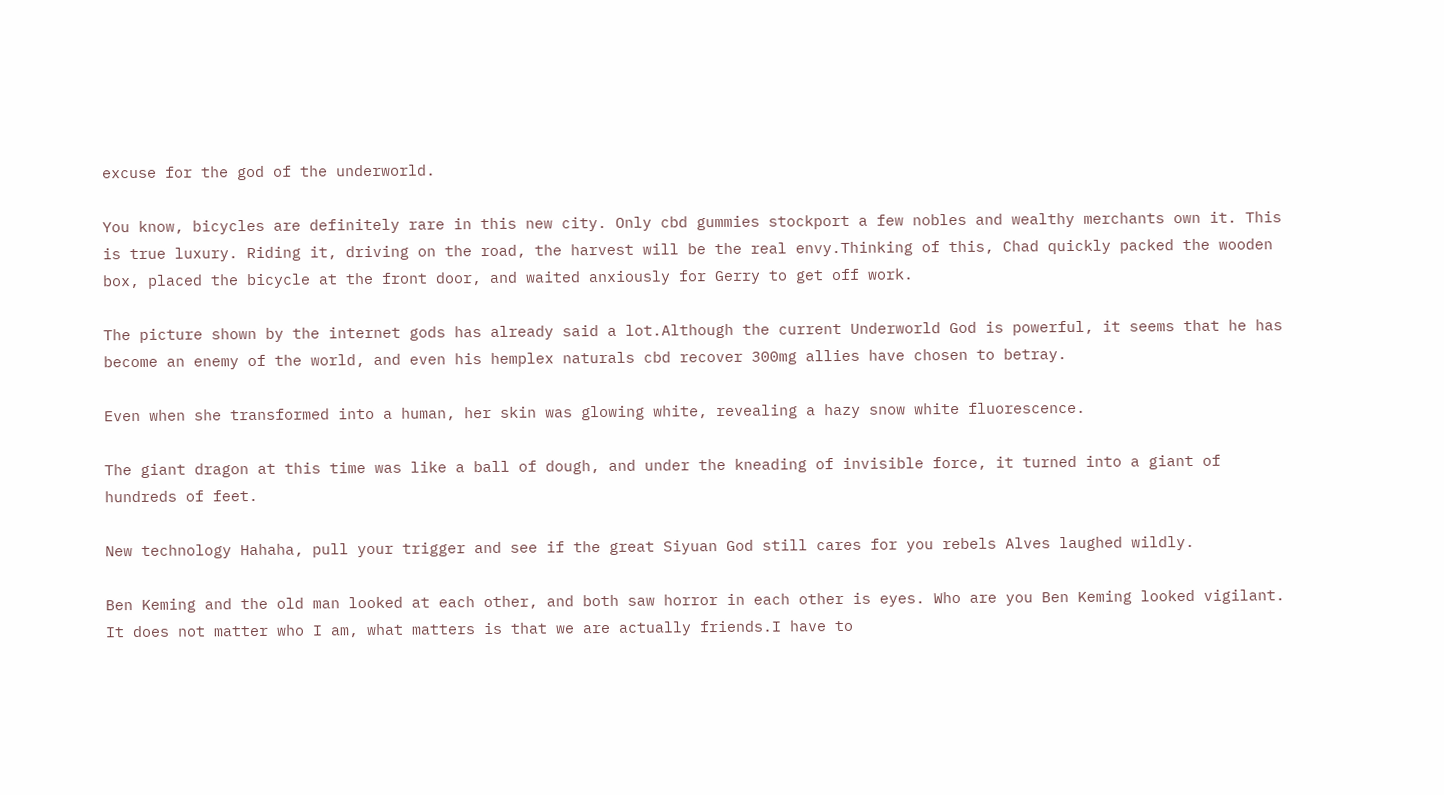excuse for the god of the underworld.

You know, bicycles are definitely rare in this new city. Only cbd gummies stockport a few nobles and wealthy merchants own it. This is true luxury. Riding it, driving on the road, the harvest will be the real envy.Thinking of this, Chad quickly packed the wooden box, placed the bicycle at the front door, and waited anxiously for Gerry to get off work.

The picture shown by the internet gods has already said a lot.Although the current Underworld God is powerful, it seems that he has become an enemy of the world, and even his hemplex naturals cbd recover 300mg allies have chosen to betray.

Even when she transformed into a human, her skin was glowing white, revealing a hazy snow white fluorescence.

The giant dragon at this time was like a ball of dough, and under the kneading of invisible force, it turned into a giant of hundreds of feet.

New technology Hahaha, pull your trigger and see if the great Siyuan God still cares for you rebels Alves laughed wildly.

Ben Keming and the old man looked at each other, and both saw horror in each other is eyes. Who are you Ben Keming looked vigilant. It does not matter who I am, what matters is that we are actually friends.I have to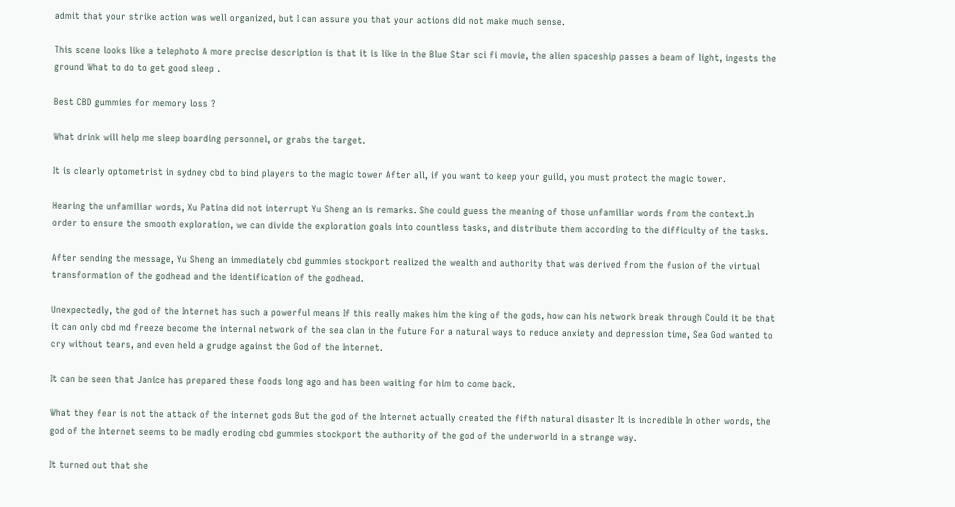admit that your strike action was well organized, but I can assure you that your actions did not make much sense.

This scene looks like a telephoto A more precise description is that it is like in the Blue Star sci fi movie, the alien spaceship passes a beam of light, ingests the ground What to do to get good sleep .

Best CBD gummies for memory loss ?

What drink will help me sleep boarding personnel, or grabs the target.

It is clearly optometrist in sydney cbd to bind players to the magic tower After all, if you want to keep your guild, you must protect the magic tower.

Hearing the unfamiliar words, Xu Patina did not interrupt Yu Sheng an is remarks. She could guess the meaning of those unfamiliar words from the context.In order to ensure the smooth exploration, we can divide the exploration goals into countless tasks, and distribute them according to the difficulty of the tasks.

After sending the message, Yu Sheng an immediately cbd gummies stockport realized the wealth and authority that was derived from the fusion of the virtual transformation of the godhead and the identification of the godhead.

Unexpectedly, the god of the Internet has such a powerful means If this really makes him the king of the gods, how can his network break through Could it be that it can only cbd md freeze become the internal network of the sea clan in the future For a natural ways to reduce anxiety and depression time, Sea God wanted to cry without tears, and even held a grudge against the God of the Internet.

It can be seen that Janice has prepared these foods long ago and has been waiting for him to come back.

What they fear is not the attack of the internet gods But the god of the Internet actually created the fifth natural disaster It is incredible In other words, the god of the Internet seems to be madly eroding cbd gummies stockport the authority of the god of the underworld in a strange way.

It turned out that she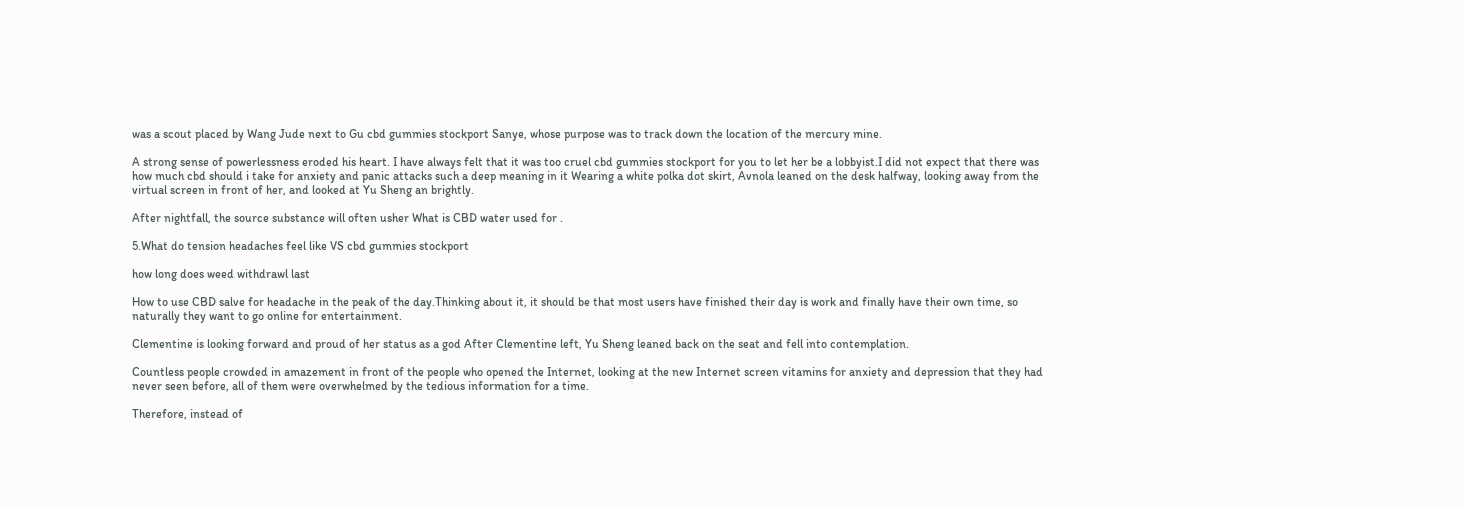was a scout placed by Wang Jude next to Gu cbd gummies stockport Sanye, whose purpose was to track down the location of the mercury mine.

A strong sense of powerlessness eroded his heart. I have always felt that it was too cruel cbd gummies stockport for you to let her be a lobbyist.I did not expect that there was how much cbd should i take for anxiety and panic attacks such a deep meaning in it Wearing a white polka dot skirt, Avnola leaned on the desk halfway, looking away from the virtual screen in front of her, and looked at Yu Sheng an brightly.

After nightfall, the source substance will often usher What is CBD water used for .

5.What do tension headaches feel like VS cbd gummies stockport

how long does weed withdrawl last

How to use CBD salve for headache in the peak of the day.Thinking about it, it should be that most users have finished their day is work and finally have their own time, so naturally they want to go online for entertainment.

Clementine is looking forward and proud of her status as a god After Clementine left, Yu Sheng leaned back on the seat and fell into contemplation.

Countless people crowded in amazement in front of the people who opened the Internet, looking at the new Internet screen vitamins for anxiety and depression that they had never seen before, all of them were overwhelmed by the tedious information for a time.

Therefore, instead of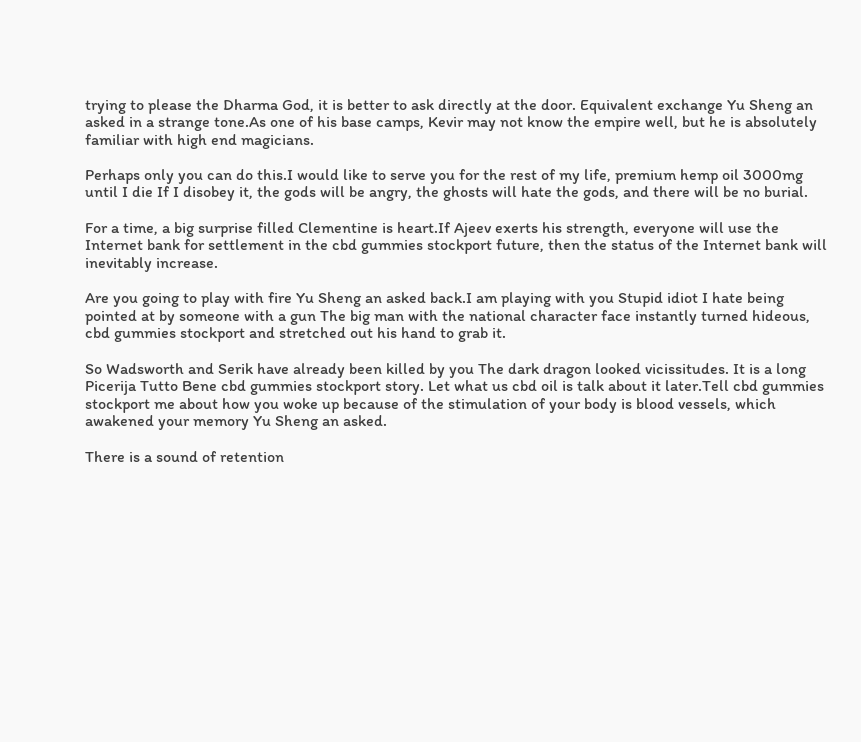trying to please the Dharma God, it is better to ask directly at the door. Equivalent exchange Yu Sheng an asked in a strange tone.As one of his base camps, Kevir may not know the empire well, but he is absolutely familiar with high end magicians.

Perhaps only you can do this.I would like to serve you for the rest of my life, premium hemp oil 3000mg until I die If I disobey it, the gods will be angry, the ghosts will hate the gods, and there will be no burial.

For a time, a big surprise filled Clementine is heart.If Ajeev exerts his strength, everyone will use the Internet bank for settlement in the cbd gummies stockport future, then the status of the Internet bank will inevitably increase.

Are you going to play with fire Yu Sheng an asked back.I am playing with you Stupid idiot I hate being pointed at by someone with a gun The big man with the national character face instantly turned hideous, cbd gummies stockport and stretched out his hand to grab it.

So Wadsworth and Serik have already been killed by you The dark dragon looked vicissitudes. It is a long Picerija Tutto Bene cbd gummies stockport story. Let what us cbd oil is talk about it later.Tell cbd gummies stockport me about how you woke up because of the stimulation of your body is blood vessels, which awakened your memory Yu Sheng an asked.

There is a sound of retention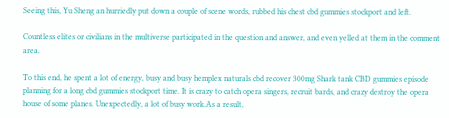Seeing this, Yu Sheng an hurriedly put down a couple of scene words, rubbed his chest cbd gummies stockport and left.

Countless elites or civilians in the multiverse participated in the question and answer, and even yelled at them in the comment area.

To this end, he spent a lot of energy, busy and busy hemplex naturals cbd recover 300mg Shark tank CBD gummies episode planning for a long cbd gummies stockport time. It is crazy to catch opera singers, recruit bards, and crazy destroy the opera house of some planes. Unexpectedly, a lot of busy work.As a result,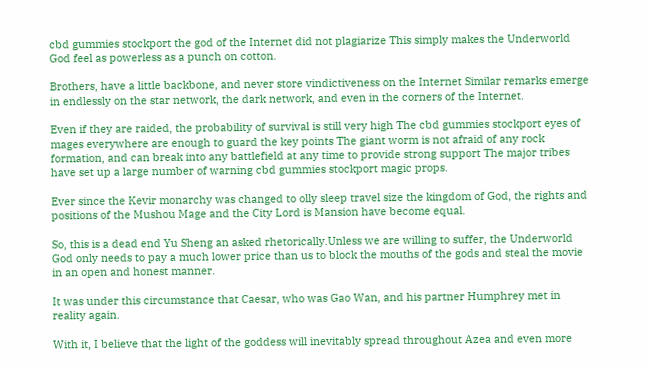cbd gummies stockport the god of the Internet did not plagiarize This simply makes the Underworld God feel as powerless as a punch on cotton.

Brothers, have a little backbone, and never store vindictiveness on the Internet Similar remarks emerge in endlessly on the star network, the dark network, and even in the corners of the Internet.

Even if they are raided, the probability of survival is still very high The cbd gummies stockport eyes of mages everywhere are enough to guard the key points The giant worm is not afraid of any rock formation, and can break into any battlefield at any time to provide strong support The major tribes have set up a large number of warning cbd gummies stockport magic props.

Ever since the Kevir monarchy was changed to olly sleep travel size the kingdom of God, the rights and positions of the Mushou Mage and the City Lord is Mansion have become equal.

So, this is a dead end Yu Sheng an asked rhetorically.Unless we are willing to suffer, the Underworld God only needs to pay a much lower price than us to block the mouths of the gods and steal the movie in an open and honest manner.

It was under this circumstance that Caesar, who was Gao Wan, and his partner Humphrey met in reality again.

With it, I believe that the light of the goddess will inevitably spread throughout Azea and even more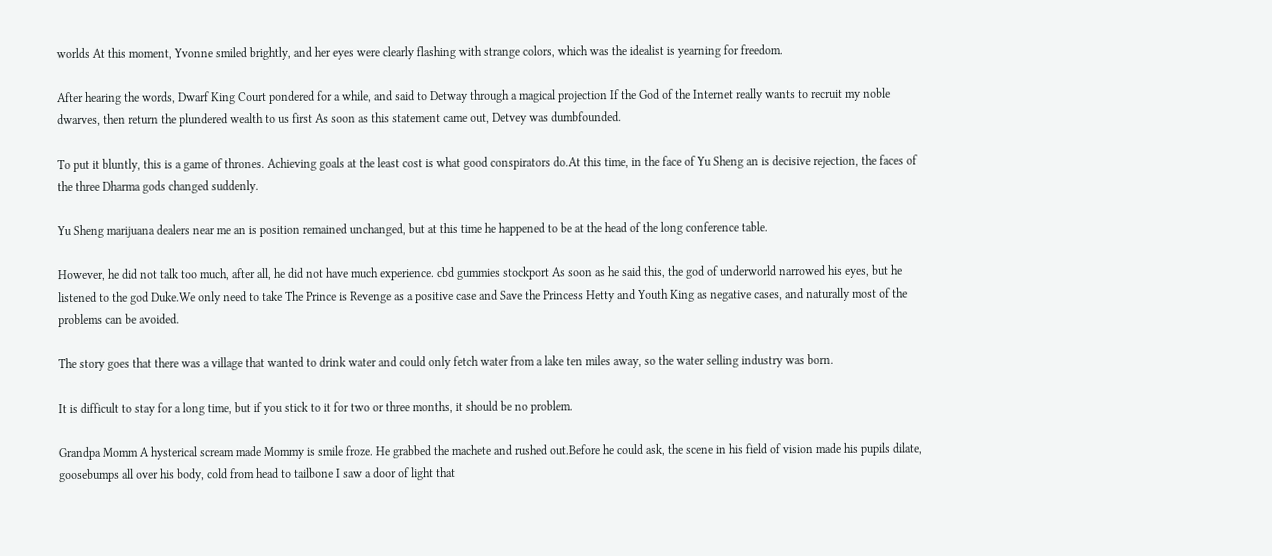worlds At this moment, Yvonne smiled brightly, and her eyes were clearly flashing with strange colors, which was the idealist is yearning for freedom.

After hearing the words, Dwarf King Court pondered for a while, and said to Detway through a magical projection If the God of the Internet really wants to recruit my noble dwarves, then return the plundered wealth to us first As soon as this statement came out, Detvey was dumbfounded.

To put it bluntly, this is a game of thrones. Achieving goals at the least cost is what good conspirators do.At this time, in the face of Yu Sheng an is decisive rejection, the faces of the three Dharma gods changed suddenly.

Yu Sheng marijuana dealers near me an is position remained unchanged, but at this time he happened to be at the head of the long conference table.

However, he did not talk too much, after all, he did not have much experience. cbd gummies stockport As soon as he said this, the god of underworld narrowed his eyes, but he listened to the god Duke.We only need to take The Prince is Revenge as a positive case and Save the Princess Hetty and Youth King as negative cases, and naturally most of the problems can be avoided.

The story goes that there was a village that wanted to drink water and could only fetch water from a lake ten miles away, so the water selling industry was born.

It is difficult to stay for a long time, but if you stick to it for two or three months, it should be no problem.

Grandpa Momm A hysterical scream made Mommy is smile froze. He grabbed the machete and rushed out.Before he could ask, the scene in his field of vision made his pupils dilate, goosebumps all over his body, cold from head to tailbone I saw a door of light that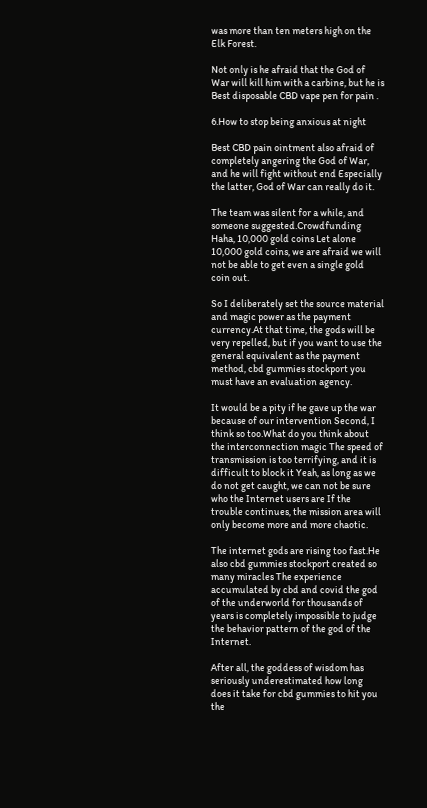was more than ten meters high on the Elk Forest.

Not only is he afraid that the God of War will kill him with a carbine, but he is Best disposable CBD vape pen for pain .

6.How to stop being anxious at night

Best CBD pain ointment also afraid of completely angering the God of War, and he will fight without end Especially the latter, God of War can really do it.

The team was silent for a while, and someone suggested.Crowdfunding Haha, 10,000 gold coins Let alone 10,000 gold coins, we are afraid we will not be able to get even a single gold coin out.

So I deliberately set the source material and magic power as the payment currency.At that time, the gods will be very repelled, but if you want to use the general equivalent as the payment method, cbd gummies stockport you must have an evaluation agency.

It would be a pity if he gave up the war because of our intervention Second, I think so too.What do you think about the interconnection magic The speed of transmission is too terrifying, and it is difficult to block it Yeah, as long as we do not get caught, we can not be sure who the Internet users are If the trouble continues, the mission area will only become more and more chaotic.

The internet gods are rising too fast.He also cbd gummies stockport created so many miracles The experience accumulated by cbd and covid the god of the underworld for thousands of years is completely impossible to judge the behavior pattern of the god of the Internet.

After all, the goddess of wisdom has seriously underestimated how long does it take for cbd gummies to hit you the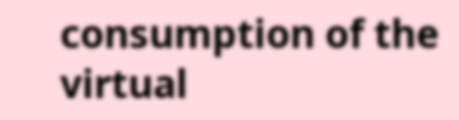consumption of the virtual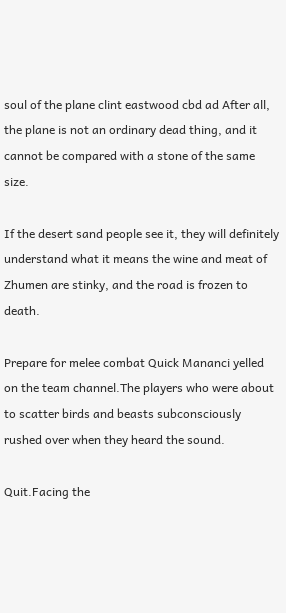soul of the plane clint eastwood cbd ad After all, the plane is not an ordinary dead thing, and it cannot be compared with a stone of the same size.

If the desert sand people see it, they will definitely understand what it means the wine and meat of Zhumen are stinky, and the road is frozen to death.

Prepare for melee combat Quick Mananci yelled on the team channel.The players who were about to scatter birds and beasts subconsciously rushed over when they heard the sound.

Quit.Facing the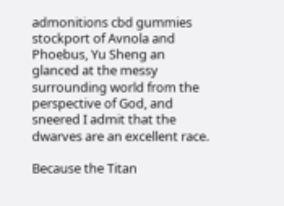admonitions cbd gummies stockport of Avnola and Phoebus, Yu Sheng an glanced at the messy surrounding world from the perspective of God, and sneered I admit that the dwarves are an excellent race.

Because the Titan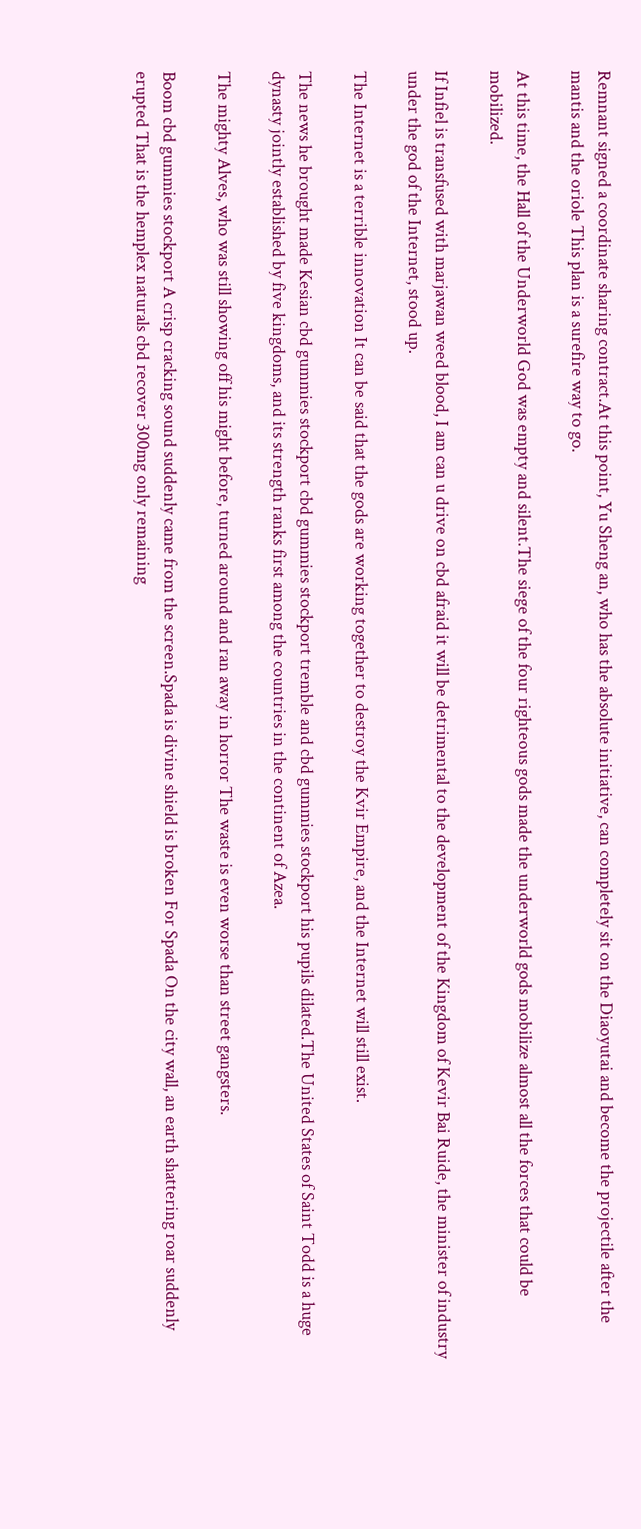Remnant signed a coordinate sharing contract.At this point, Yu Sheng an, who has the absolute initiative, can completely sit on the Diaoyutai and become the projectile after the mantis and the oriole This plan is a surefire way to go.

At this time, the Hall of the Underworld God was empty and silent.The siege of the four righteous gods made the underworld gods mobilize almost all the forces that could be mobilized.

If Infiel is transfused with marjawan weed blood, I am can u drive on cbd afraid it will be detrimental to the development of the Kingdom of Kevir Bai Ruide, the minister of industry under the god of the Internet, stood up.

The Internet is a terrible innovation It can be said that the gods are working together to destroy the Kvir Empire, and the Internet will still exist.

The news he brought made Kesian cbd gummies stockport cbd gummies stockport tremble and cbd gummies stockport his pupils dilated.The United States of Saint Todd is a huge dynasty jointly established by five kingdoms, and its strength ranks first among the countries in the continent of Azea.

The mighty Alves, who was still showing off his might before, turned around and ran away in horror The waste is even worse than street gangsters.

Boom cbd gummies stockport A crisp cracking sound suddenly came from the screen.Spada is divine shield is broken For Spada On the city wall, an earth shattering roar suddenly erupted That is the hemplex naturals cbd recover 300mg only remaining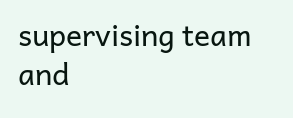supervising team and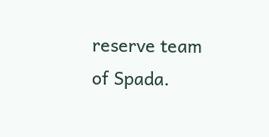reserve team of Spada.